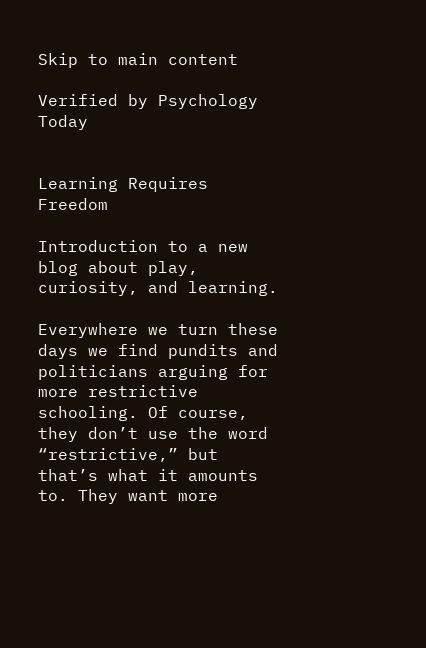Skip to main content

Verified by Psychology Today


Learning Requires Freedom

Introduction to a new blog about play, curiosity, and learning.

Everywhere we turn these days we find pundits and politicians arguing for more restrictive schooling. Of course, they don’t use the word “restrictive,” but that’s what it amounts to. They want more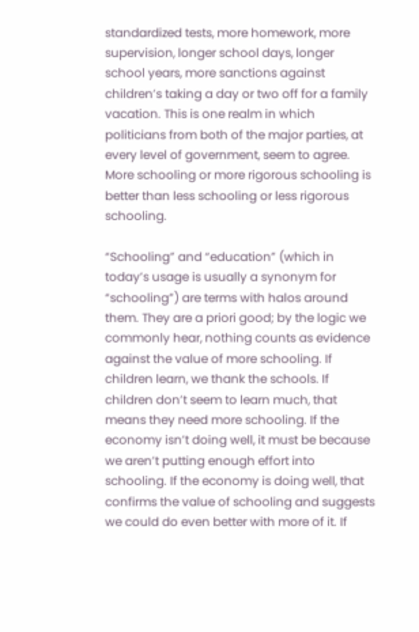standardized tests, more homework, more supervision, longer school days, longer school years, more sanctions against children’s taking a day or two off for a family vacation. This is one realm in which politicians from both of the major parties, at every level of government, seem to agree. More schooling or more rigorous schooling is better than less schooling or less rigorous schooling.

“Schooling” and “education” (which in today’s usage is usually a synonym for “schooling”) are terms with halos around them. They are a priori good; by the logic we commonly hear, nothing counts as evidence against the value of more schooling. If children learn, we thank the schools. If children don’t seem to learn much, that means they need more schooling. If the economy isn’t doing well, it must be because we aren’t putting enough effort into schooling. If the economy is doing well, that confirms the value of schooling and suggests we could do even better with more of it. If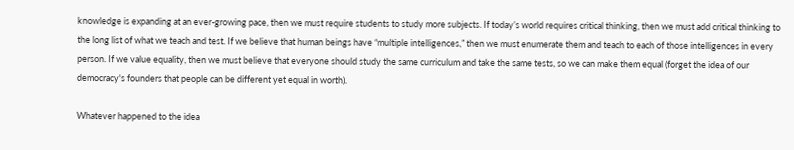knowledge is expanding at an ever-growing pace, then we must require students to study more subjects. If today’s world requires critical thinking, then we must add critical thinking to the long list of what we teach and test. If we believe that human beings have “multiple intelligences,” then we must enumerate them and teach to each of those intelligences in every person. If we value equality, then we must believe that everyone should study the same curriculum and take the same tests, so we can make them equal (forget the idea of our democracy's founders that people can be different yet equal in worth).

Whatever happened to the idea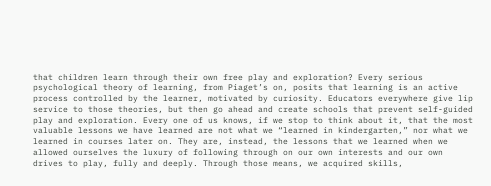that children learn through their own free play and exploration? Every serious psychological theory of learning, from Piaget’s on, posits that learning is an active process controlled by the learner, motivated by curiosity. Educators everywhere give lip service to those theories, but then go ahead and create schools that prevent self-guided play and exploration. Every one of us knows, if we stop to think about it, that the most valuable lessons we have learned are not what we “learned in kindergarten,” nor what we learned in courses later on. They are, instead, the lessons that we learned when we allowed ourselves the luxury of following through on our own interests and our own drives to play, fully and deeply. Through those means, we acquired skills,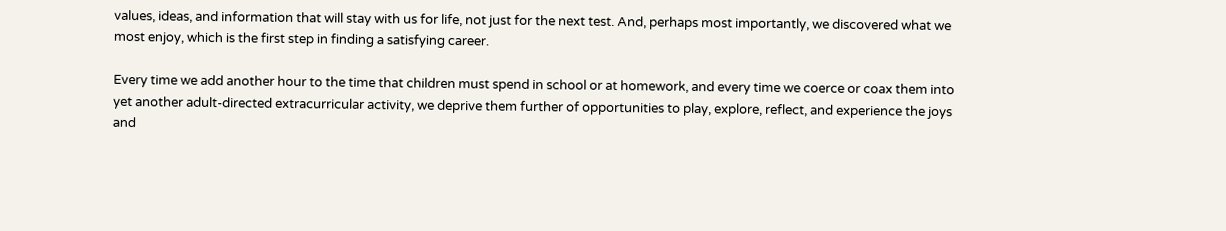values, ideas, and information that will stay with us for life, not just for the next test. And, perhaps most importantly, we discovered what we most enjoy, which is the first step in finding a satisfying career.

Every time we add another hour to the time that children must spend in school or at homework, and every time we coerce or coax them into yet another adult-directed extracurricular activity, we deprive them further of opportunities to play, explore, reflect, and experience the joys and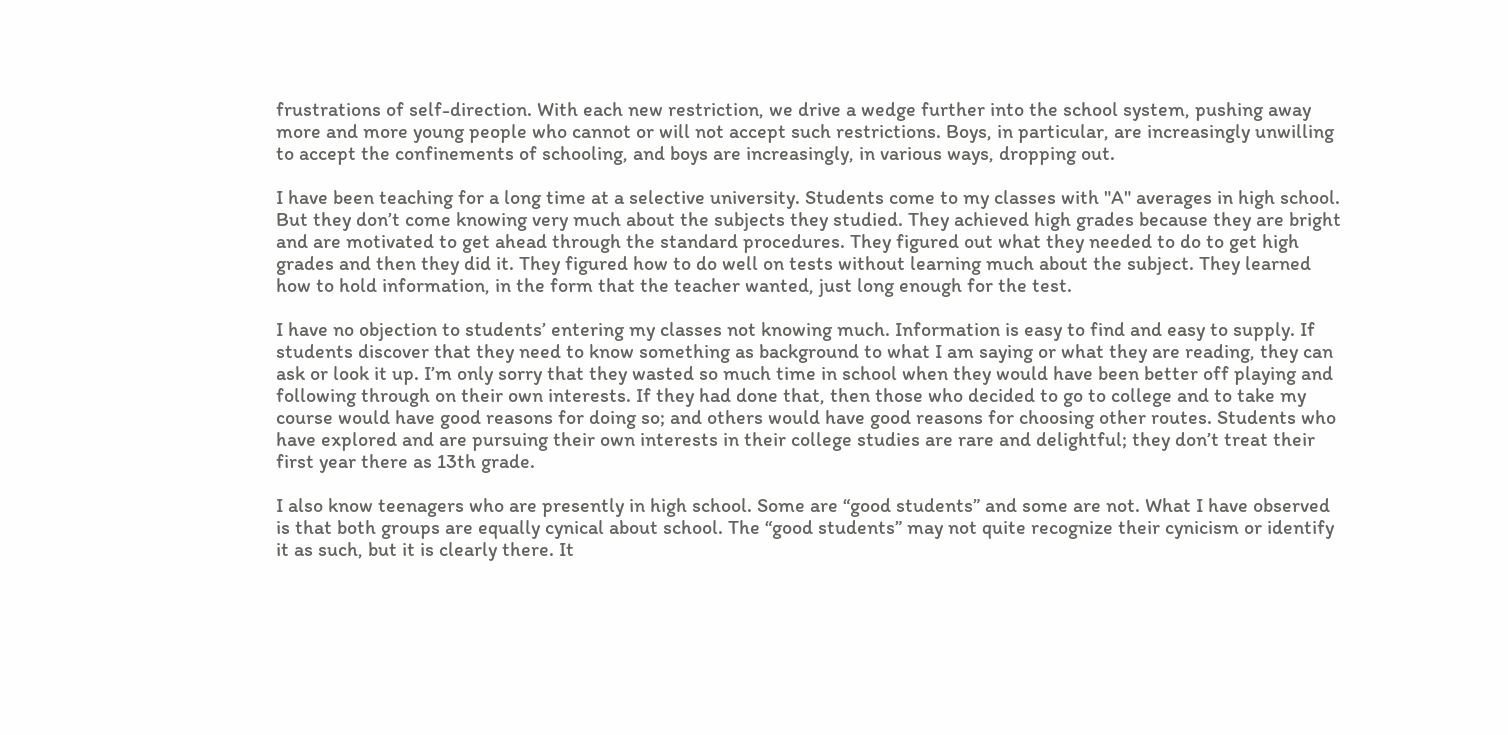frustrations of self-direction. With each new restriction, we drive a wedge further into the school system, pushing away more and more young people who cannot or will not accept such restrictions. Boys, in particular, are increasingly unwilling to accept the confinements of schooling, and boys are increasingly, in various ways, dropping out.

I have been teaching for a long time at a selective university. Students come to my classes with "A" averages in high school. But they don’t come knowing very much about the subjects they studied. They achieved high grades because they are bright and are motivated to get ahead through the standard procedures. They figured out what they needed to do to get high grades and then they did it. They figured how to do well on tests without learning much about the subject. They learned how to hold information, in the form that the teacher wanted, just long enough for the test.

I have no objection to students’ entering my classes not knowing much. Information is easy to find and easy to supply. If students discover that they need to know something as background to what I am saying or what they are reading, they can ask or look it up. I’m only sorry that they wasted so much time in school when they would have been better off playing and following through on their own interests. If they had done that, then those who decided to go to college and to take my course would have good reasons for doing so; and others would have good reasons for choosing other routes. Students who have explored and are pursuing their own interests in their college studies are rare and delightful; they don’t treat their first year there as 13th grade.

I also know teenagers who are presently in high school. Some are “good students” and some are not. What I have observed is that both groups are equally cynical about school. The “good students” may not quite recognize their cynicism or identify it as such, but it is clearly there. It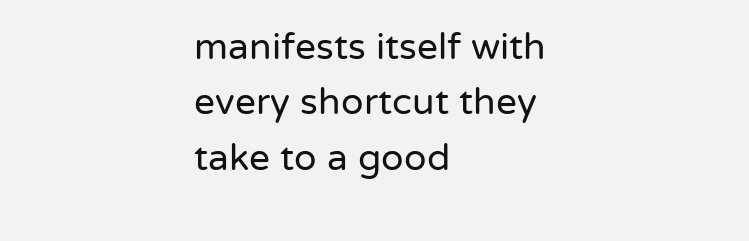manifests itself with every shortcut they take to a good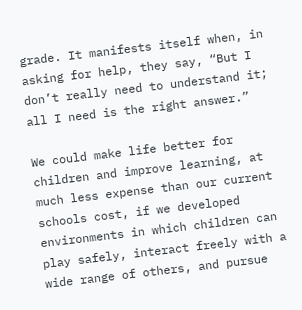grade. It manifests itself when, in asking for help, they say, “But I don’t really need to understand it; all I need is the right answer.”

We could make life better for children and improve learning, at much less expense than our current schools cost, if we developed environments in which children can play safely, interact freely with a wide range of others, and pursue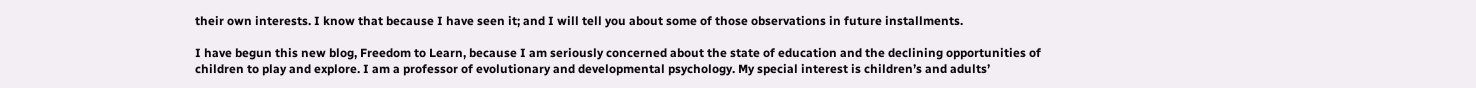their own interests. I know that because I have seen it; and I will tell you about some of those observations in future installments.

I have begun this new blog, Freedom to Learn, because I am seriously concerned about the state of education and the declining opportunities of children to play and explore. I am a professor of evolutionary and developmental psychology. My special interest is children’s and adults’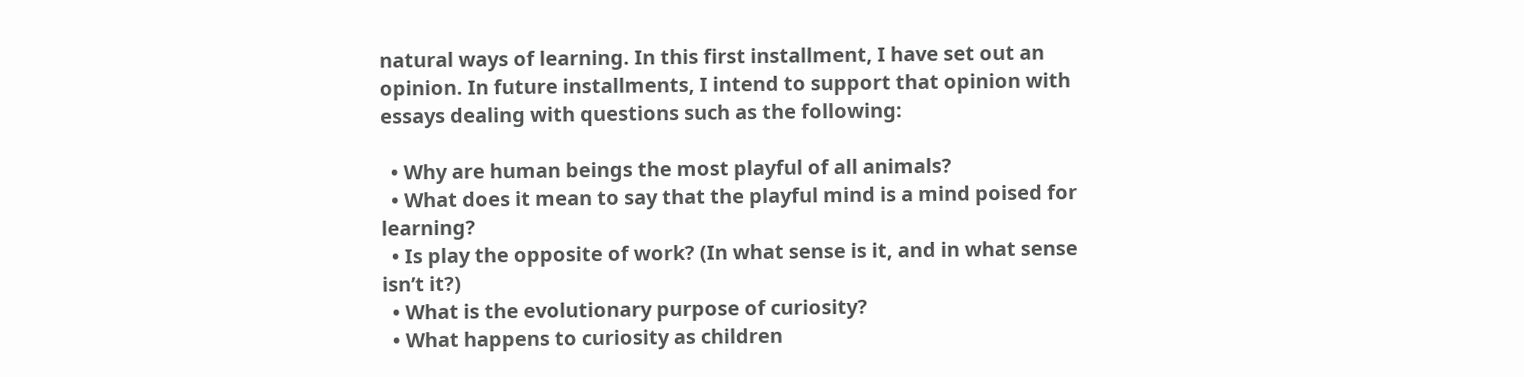natural ways of learning. In this first installment, I have set out an opinion. In future installments, I intend to support that opinion with essays dealing with questions such as the following:

  • Why are human beings the most playful of all animals?
  • What does it mean to say that the playful mind is a mind poised for learning?
  • Is play the opposite of work? (In what sense is it, and in what sense isn’t it?)
  • What is the evolutionary purpose of curiosity?
  • What happens to curiosity as children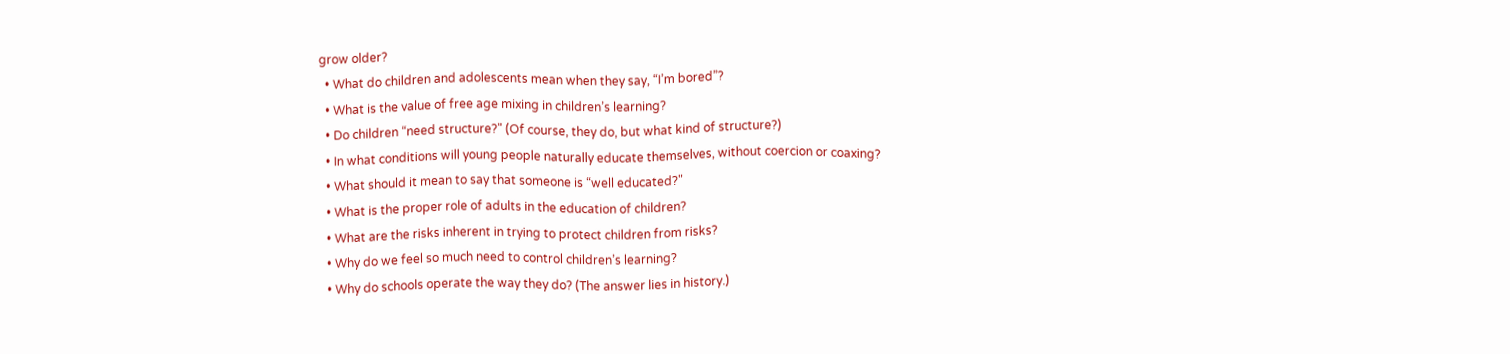grow older?
  • What do children and adolescents mean when they say, “I’m bored”?
  • What is the value of free age mixing in children’s learning?
  • Do children “need structure?" (Of course, they do, but what kind of structure?)
  • In what conditions will young people naturally educate themselves, without coercion or coaxing?
  • What should it mean to say that someone is “well educated?"
  • What is the proper role of adults in the education of children?
  • What are the risks inherent in trying to protect children from risks?
  • Why do we feel so much need to control children’s learning?
  • Why do schools operate the way they do? (The answer lies in history.)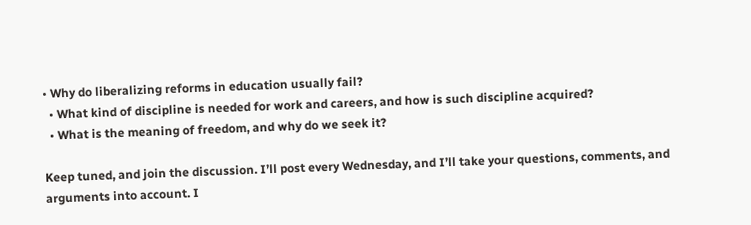• Why do liberalizing reforms in education usually fail?
  • What kind of discipline is needed for work and careers, and how is such discipline acquired?
  • What is the meaning of freedom, and why do we seek it?

Keep tuned, and join the discussion. I’ll post every Wednesday, and I’ll take your questions, comments, and arguments into account. I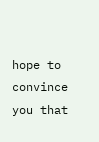hope to convince you that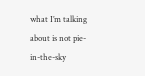what I’m talking about is not pie-in-the-sky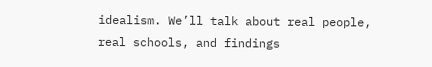idealism. We’ll talk about real people, real schools, and findings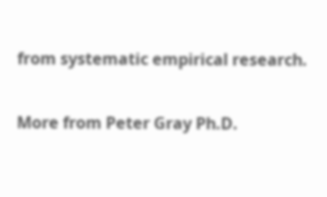from systematic empirical research.

More from Peter Gray Ph.D.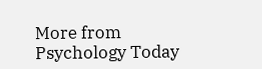More from Psychology Today